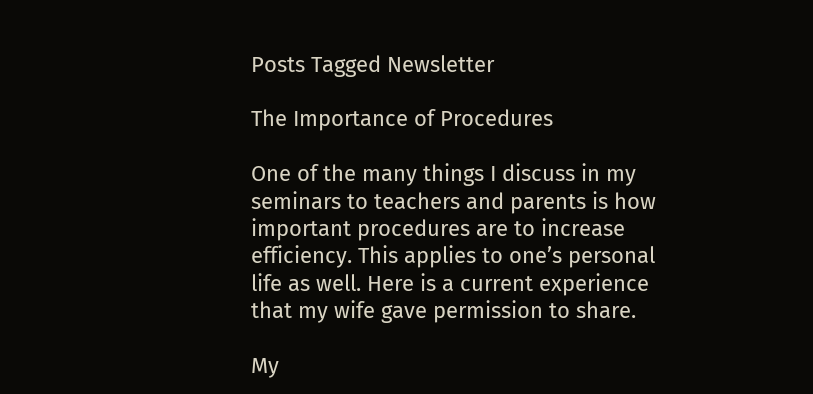Posts Tagged Newsletter

The Importance of Procedures

One of the many things I discuss in my seminars to teachers and parents is how important procedures are to increase efficiency. This applies to one’s personal life as well. Here is a current experience that my wife gave permission to share.

My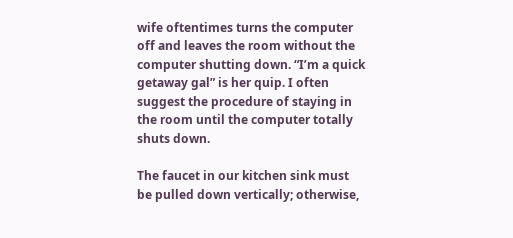wife oftentimes turns the computer off and leaves the room without the computer shutting down. “I’m a quick getaway gal” is her quip. I often suggest the procedure of staying in the room until the computer totally shuts down.

The faucet in our kitchen sink must be pulled down vertically; otherwise,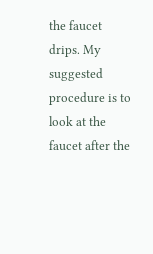the faucet drips. My suggested procedure is to look at the faucet after the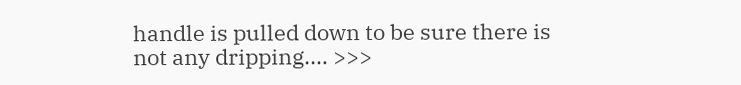handle is pulled down to be sure there is not any dripping.… >>>